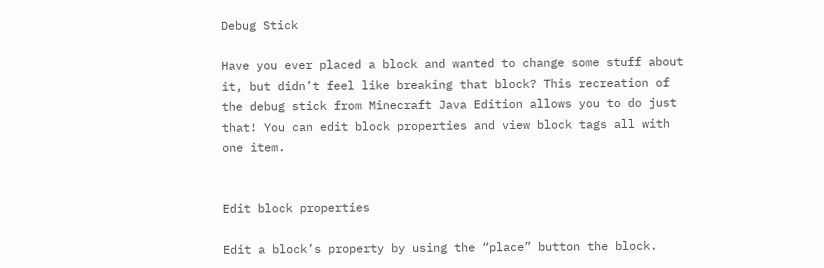Debug Stick

Have you ever placed a block and wanted to change some stuff about it, but didn’t feel like breaking that block? This recreation of the debug stick from Minecraft Java Edition allows you to do just that! You can edit block properties and view block tags all with one item.


Edit block properties

Edit a block’s property by using the “place” button the block.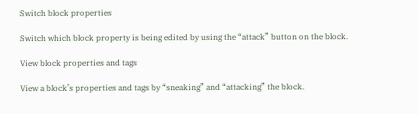Switch block properties

Switch which block property is being edited by using the “attack” button on the block.

View block properties and tags

View a block’s properties and tags by “sneaking” and “attacking” the block.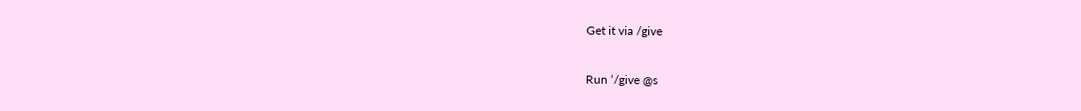Get it via /give

Run ‘/give @s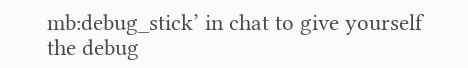mb:debug_stick’ in chat to give yourself the debug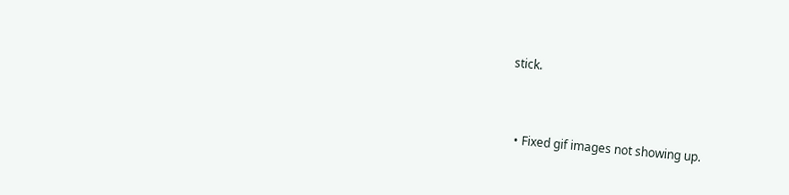stick.


  • Fixed gif images not showing up.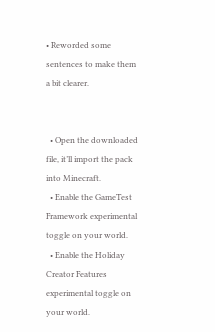• Reworded some sentences to make them a bit clearer.


  • Open the downloaded file, it’ll import the pack into Minecraft.
  • Enable the GameTest Framework experimental toggle on your world.
  • Enable the Holiday Creator Features experimental toggle on your world.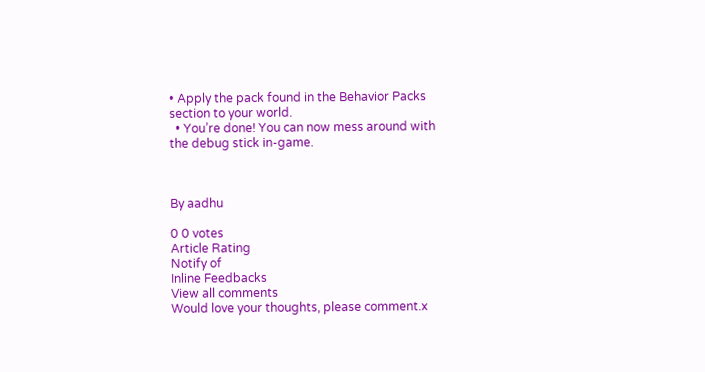• Apply the pack found in the Behavior Packs section to your world.
  • You’re done! You can now mess around with the debug stick in-game.



By aadhu

0 0 votes
Article Rating
Notify of
Inline Feedbacks
View all comments
Would love your thoughts, please comment.x